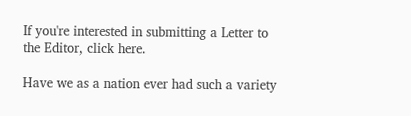If you're interested in submitting a Letter to the Editor, click here.

Have we as a nation ever had such a variety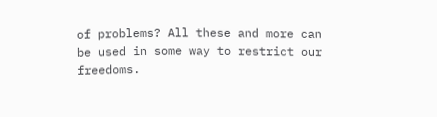of problems? All these and more can be used in some way to restrict our freedoms.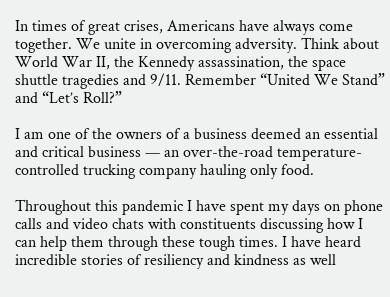In times of great crises, Americans have always come together. We unite in overcoming adversity. Think about World War II, the Kennedy assassination, the space shuttle tragedies and 9/11. Remember “United We Stand” and “Let’s Roll?”

I am one of the owners of a business deemed an essential and critical business — an over-the-road temperature-controlled trucking company hauling only food.

Throughout this pandemic I have spent my days on phone calls and video chats with constituents discussing how I can help them through these tough times. I have heard incredible stories of resiliency and kindness as well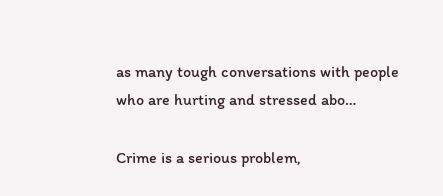as many tough conversations with people who are hurting and stressed abo…

Crime is a serious problem,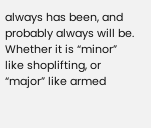always has been, and probably always will be. Whether it is “minor” like shoplifting, or “major” like armed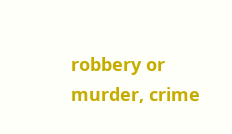robbery or murder, crime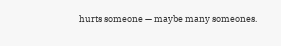hurts someone — maybe many someones.